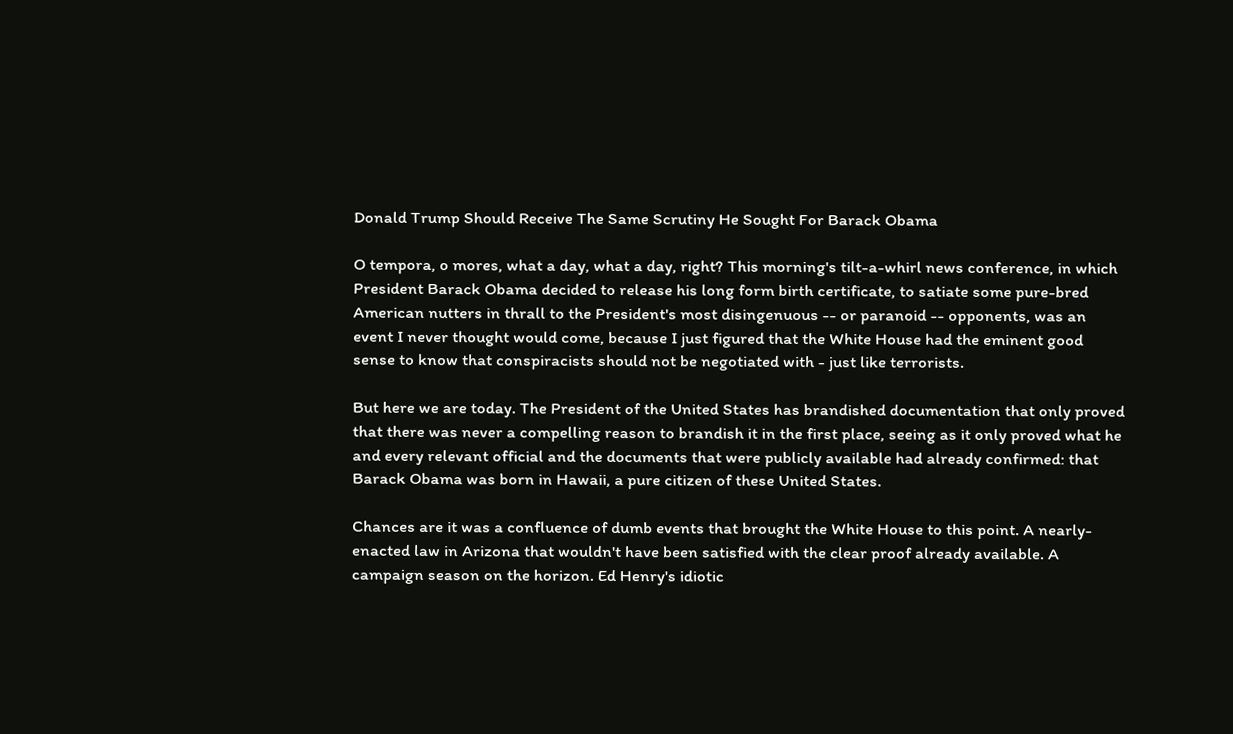Donald Trump Should Receive The Same Scrutiny He Sought For Barack Obama

O tempora, o mores, what a day, what a day, right? This morning's tilt-a-whirl news conference, in which President Barack Obama decided to release his long form birth certificate, to satiate some pure-bred American nutters in thrall to the President's most disingenuous -- or paranoid -- opponents, was an event I never thought would come, because I just figured that the White House had the eminent good sense to know that conspiracists should not be negotiated with - just like terrorists.

But here we are today. The President of the United States has brandished documentation that only proved that there was never a compelling reason to brandish it in the first place, seeing as it only proved what he and every relevant official and the documents that were publicly available had already confirmed: that Barack Obama was born in Hawaii, a pure citizen of these United States.

Chances are it was a confluence of dumb events that brought the White House to this point. A nearly-enacted law in Arizona that wouldn't have been satisfied with the clear proof already available. A campaign season on the horizon. Ed Henry's idiotic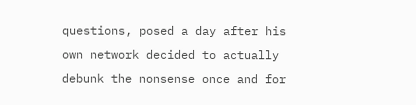questions, posed a day after his own network decided to actually debunk the nonsense once and for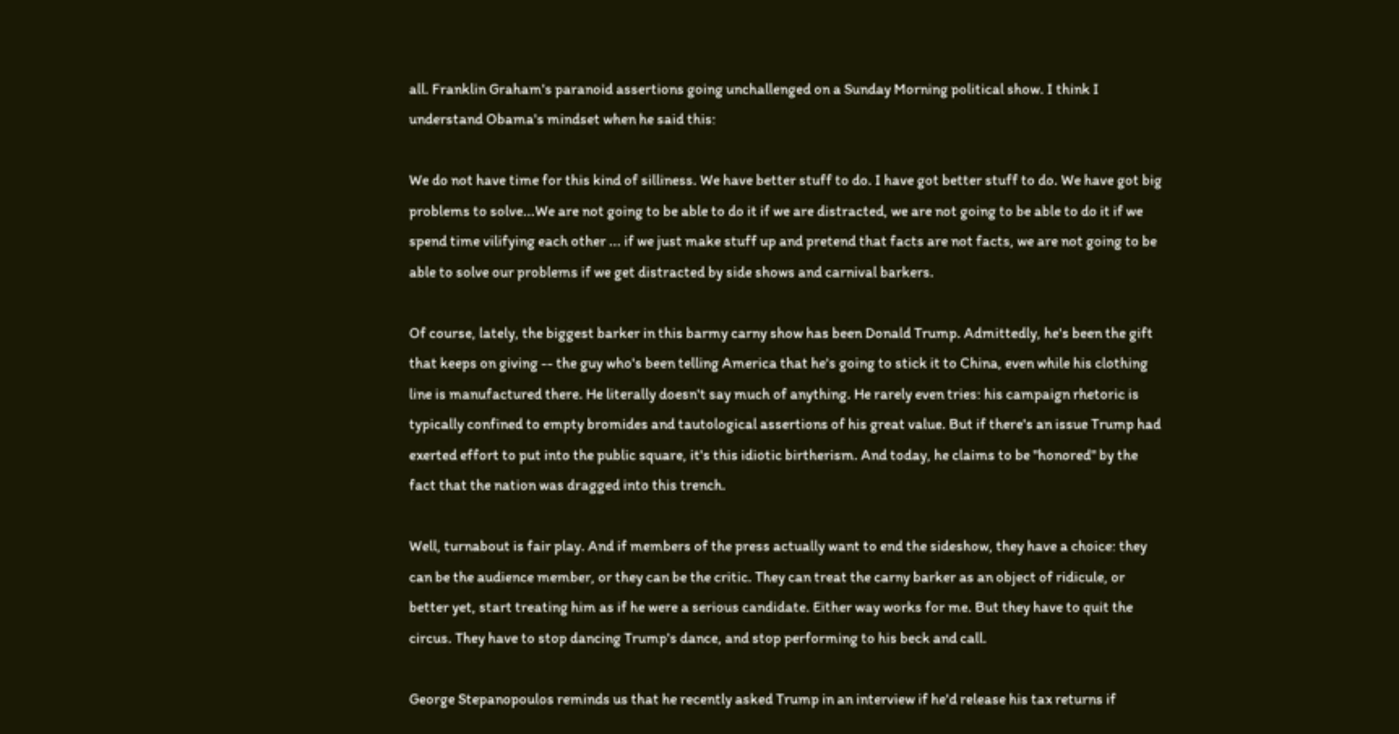all. Franklin Graham's paranoid assertions going unchallenged on a Sunday Morning political show. I think I understand Obama's mindset when he said this:

We do not have time for this kind of silliness. We have better stuff to do. I have got better stuff to do. We have got big problems to solve...We are not going to be able to do it if we are distracted, we are not going to be able to do it if we spend time vilifying each other ... if we just make stuff up and pretend that facts are not facts, we are not going to be able to solve our problems if we get distracted by side shows and carnival barkers.

Of course, lately, the biggest barker in this barmy carny show has been Donald Trump. Admittedly, he's been the gift that keeps on giving -- the guy who's been telling America that he's going to stick it to China, even while his clothing line is manufactured there. He literally doesn't say much of anything. He rarely even tries: his campaign rhetoric is typically confined to empty bromides and tautological assertions of his great value. But if there's an issue Trump had exerted effort to put into the public square, it's this idiotic birtherism. And today, he claims to be "honored" by the fact that the nation was dragged into this trench.

Well, turnabout is fair play. And if members of the press actually want to end the sideshow, they have a choice: they can be the audience member, or they can be the critic. They can treat the carny barker as an object of ridicule, or better yet, start treating him as if he were a serious candidate. Either way works for me. But they have to quit the circus. They have to stop dancing Trump's dance, and stop performing to his beck and call.

George Stepanopoulos reminds us that he recently asked Trump in an interview if he'd release his tax returns if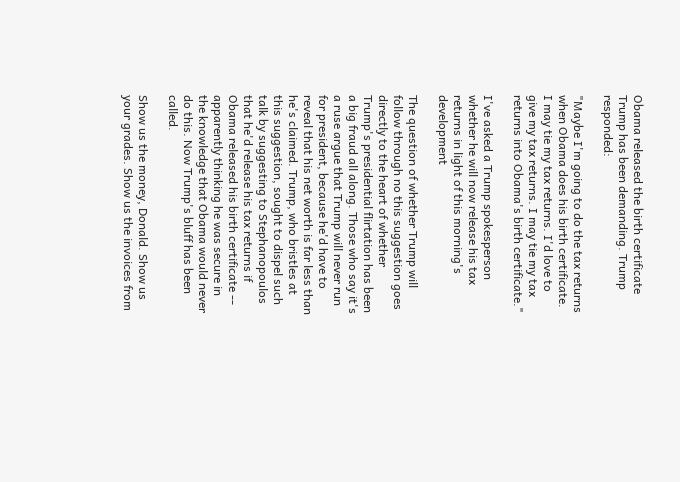Obama released the birth certificate Trump has been demanding. Trump responded:

"Maybe I'm going to do the tax returns when Obama does his birth certificate. I may tie my tax returns. I'd love to give my tax returns. I may tie my tax returns into Obama's birth certificate."

I've asked a Trump spokesperson whether he will now release his tax returns in light of this morning's development

The question of whether Trump will follow through no this suggestion goes directly to the heart of whether Trump's presidential flirtation has been a big fraud all along. Those who say it's a ruse argue that Trump will never run for president, because he'd have to reveal that his net worth is far less than he's claimed. Trump, who bristles at this suggestion, sought to dispel such talk by suggesting to Stephanopoulos that he'd release his tax returns if Obama released his birth certificate -- apparently thinking he was secure in the knowledge that Obama would never do this. Now Trump's bluff has been called.

Show us the money, Donald. Show us your grades. Show us the invoices from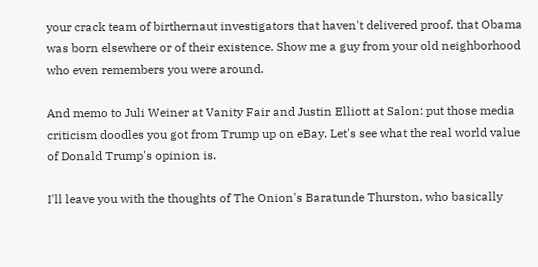your crack team of birthernaut investigators that haven't delivered proof, that Obama was born elsewhere or of their existence. Show me a guy from your old neighborhood who even remembers you were around.

And memo to Juli Weiner at Vanity Fair and Justin Elliott at Salon: put those media criticism doodles you got from Trump up on eBay. Let's see what the real world value of Donald Trump's opinion is.

I'll leave you with the thoughts of The Onion's Baratunde Thurston, who basically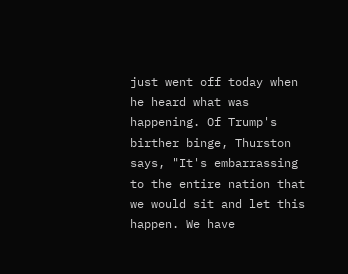just went off today when he heard what was happening. Of Trump's birther binge, Thurston says, "It's embarrassing to the entire nation that we would sit and let this happen. We have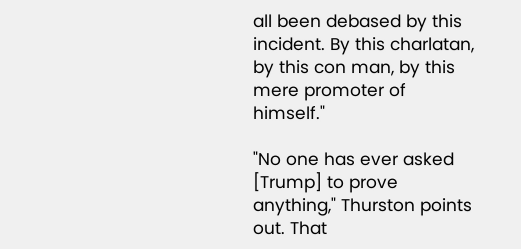all been debased by this incident. By this charlatan, by this con man, by this mere promoter of himself."

"No one has ever asked [Trump] to prove anything," Thurston points out. That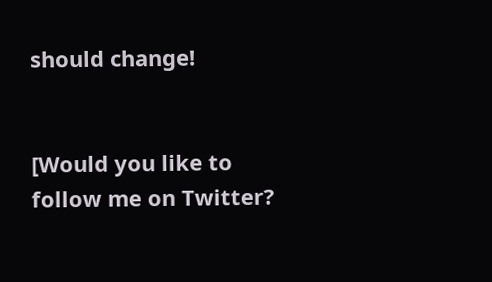should change!


[Would you like to follow me on Twitter?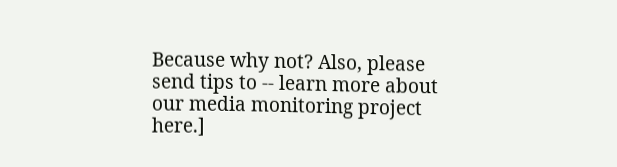Because why not? Also, please send tips to -- learn more about our media monitoring project here.]